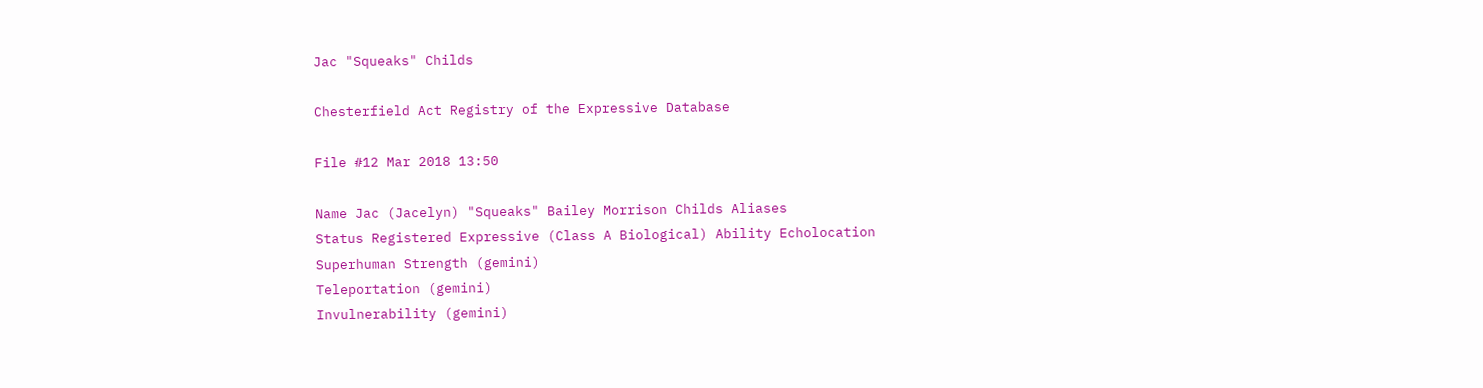Jac "Squeaks" Childs

Chesterfield Act Registry of the Expressive Database

File #12 Mar 2018 13:50

Name Jac (Jacelyn) "Squeaks" Bailey Morrison Childs Aliases
Status Registered Expressive (Class A Biological) Ability Echolocation
Superhuman Strength (gemini)
Teleportation (gemini)
Invulnerability (gemini)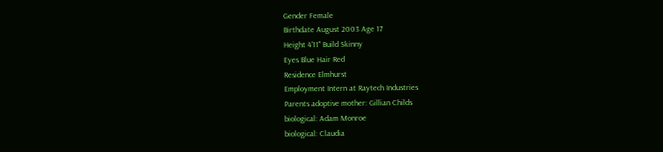Gender Female
Birthdate August 2003 Age 17
Height 4'11" Build Skinny
Eyes Blue Hair Red
Residence Elmhurst
Employment Intern at Raytech Industries
Parents adoptive mother: Gillian Childs
biological: Adam Monroe
biological: Claudia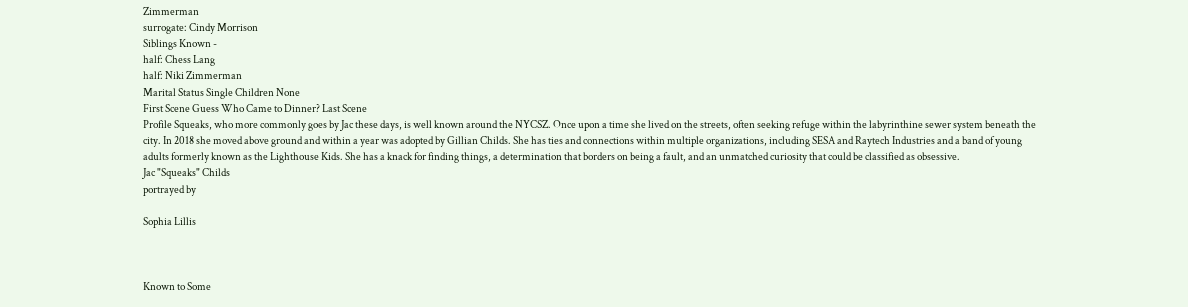Zimmerman
surrogate: Cindy Morrison
Siblings Known -
half: Chess Lang
half: Niki Zimmerman
Marital Status Single Children None
First Scene Guess Who Came to Dinner? Last Scene
Profile Squeaks, who more commonly goes by Jac these days, is well known around the NYCSZ. Once upon a time she lived on the streets, often seeking refuge within the labyrinthine sewer system beneath the city. In 2018 she moved above ground and within a year was adopted by Gillian Childs. She has ties and connections within multiple organizations, including SESA and Raytech Industries and a band of young adults formerly known as the Lighthouse Kids. She has a knack for finding things, a determination that borders on being a fault, and an unmatched curiosity that could be classified as obsessive.
Jac "Squeaks" Childs
portrayed by

Sophia Lillis



Known to Some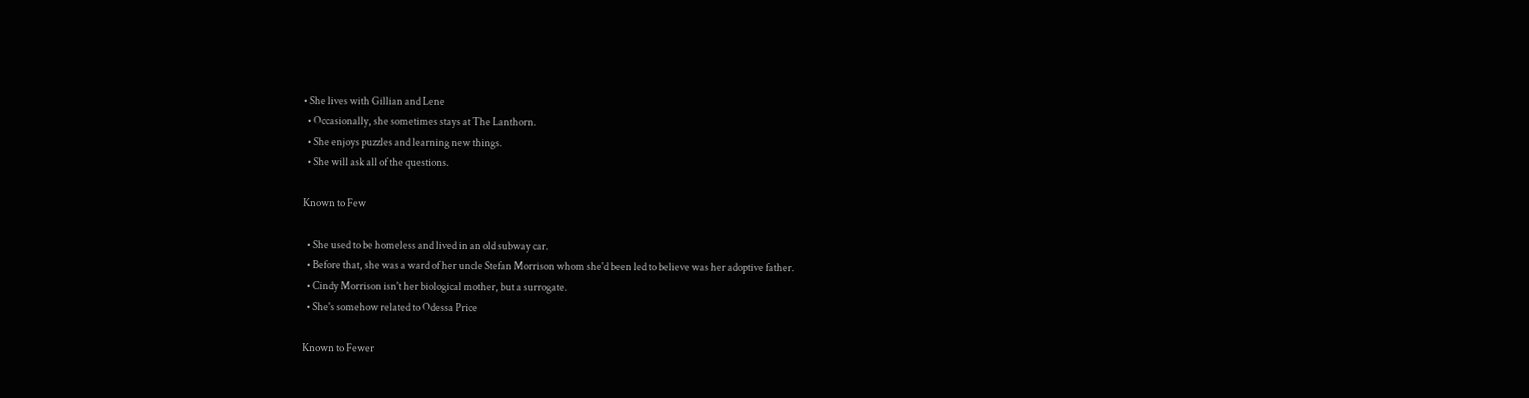• She lives with Gillian and Lene
  • Occasionally, she sometimes stays at The Lanthorn.
  • She enjoys puzzles and learning new things.
  • She will ask all of the questions.

Known to Few

  • She used to be homeless and lived in an old subway car.
  • Before that, she was a ward of her uncle Stefan Morrison whom she'd been led to believe was her adoptive father.
  • Cindy Morrison isn't her biological mother, but a surrogate.
  • She's somehow related to Odessa Price

Known to Fewer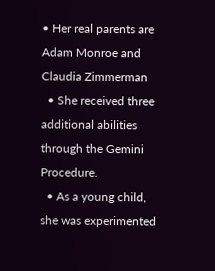• Her real parents are Adam Monroe and Claudia Zimmerman
  • She received three additional abilities through the Gemini Procedure.
  • As a young child, she was experimented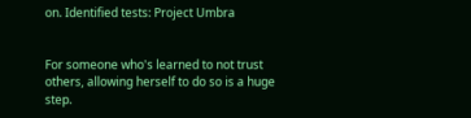on. Identified tests: Project Umbra


For someone who's learned to not trust others, allowing herself to do so is a huge step.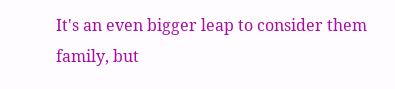It's an even bigger leap to consider them family, but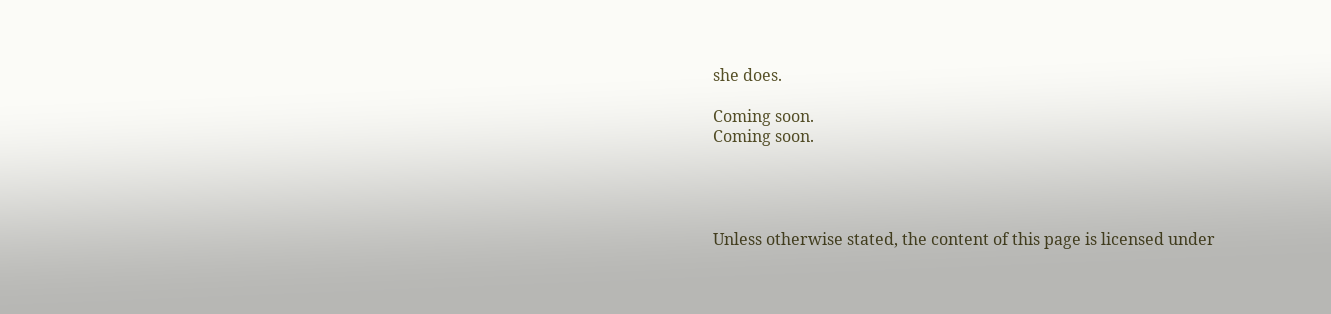she does.

Coming soon.
Coming soon.




Unless otherwise stated, the content of this page is licensed under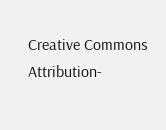Creative Commons Attribution-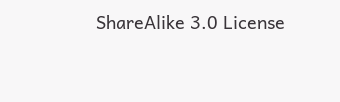ShareAlike 3.0 License